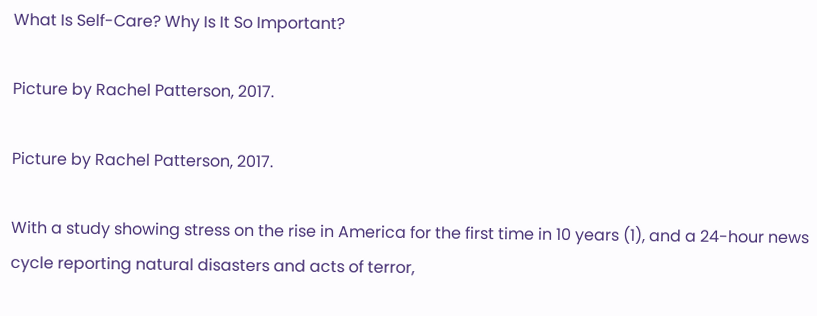What Is Self-Care? Why Is It So Important?

Picture by Rachel Patterson, 2017.

Picture by Rachel Patterson, 2017.

With a study showing stress on the rise in America for the first time in 10 years (1), and a 24-hour news cycle reporting natural disasters and acts of terror,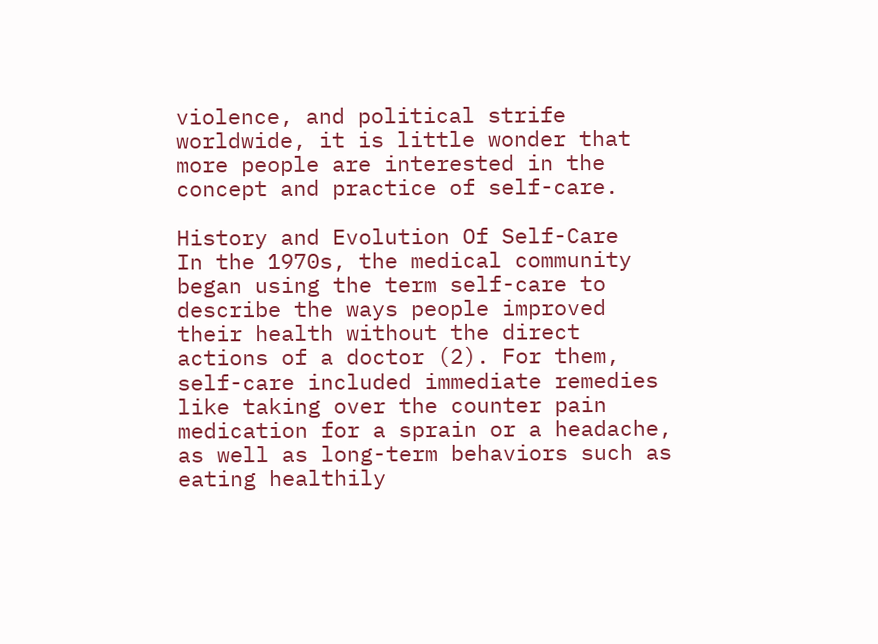violence, and political strife worldwide, it is little wonder that more people are interested in the concept and practice of self-care.

History and Evolution Of Self-Care
In the 1970s, the medical community began using the term self-care to describe the ways people improved their health without the direct actions of a doctor (2). For them, self-care included immediate remedies like taking over the counter pain medication for a sprain or a headache, as well as long-term behaviors such as eating healthily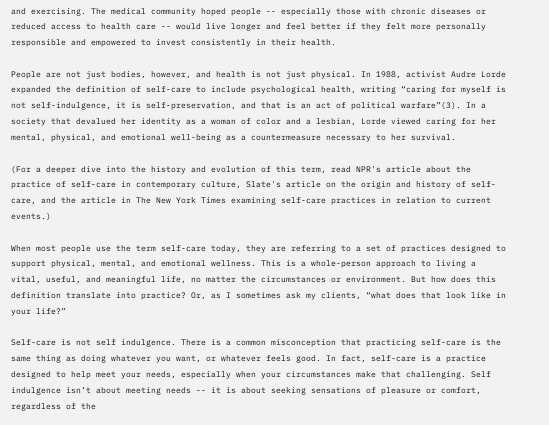and exercising. The medical community hoped people -- especially those with chronic diseases or reduced access to health care -- would live longer and feel better if they felt more personally responsible and empowered to invest consistently in their health.

People are not just bodies, however, and health is not just physical. In 1988, activist Audre Lorde expanded the definition of self-care to include psychological health, writing “caring for myself is not self-indulgence, it is self-preservation, and that is an act of political warfare”(3). In a society that devalued her identity as a woman of color and a lesbian, Lorde viewed caring for her mental, physical, and emotional well-being as a countermeasure necessary to her survival.

(For a deeper dive into the history and evolution of this term, read NPR's article about the practice of self-care in contemporary culture, Slate's article on the origin and history of self-care, and the article in The New York Times examining self-care practices in relation to current events.)

When most people use the term self-care today, they are referring to a set of practices designed to support physical, mental, and emotional wellness. This is a whole-person approach to living a vital, useful, and meaningful life, no matter the circumstances or environment. But how does this definition translate into practice? Or, as I sometimes ask my clients, “what does that look like in your life?”

Self-care is not self indulgence. There is a common misconception that practicing self-care is the same thing as doing whatever you want, or whatever feels good. In fact, self-care is a practice designed to help meet your needs, especially when your circumstances make that challenging. Self indulgence isn’t about meeting needs -- it is about seeking sensations of pleasure or comfort, regardless of the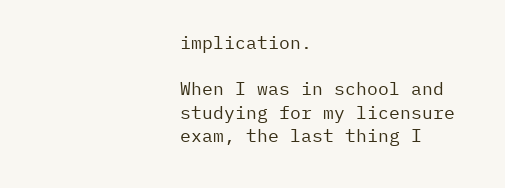implication.

When I was in school and studying for my licensure exam, the last thing I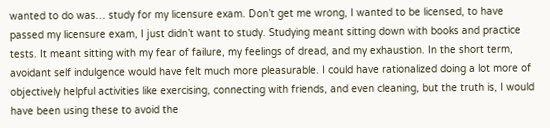wanted to do was… study for my licensure exam. Don’t get me wrong, I wanted to be licensed, to have passed my licensure exam, I just didn’t want to study. Studying meant sitting down with books and practice tests. It meant sitting with my fear of failure, my feelings of dread, and my exhaustion. In the short term, avoidant self indulgence would have felt much more pleasurable. I could have rationalized doing a lot more of objectively helpful activities like exercising, connecting with friends, and even cleaning, but the truth is, I would have been using these to avoid the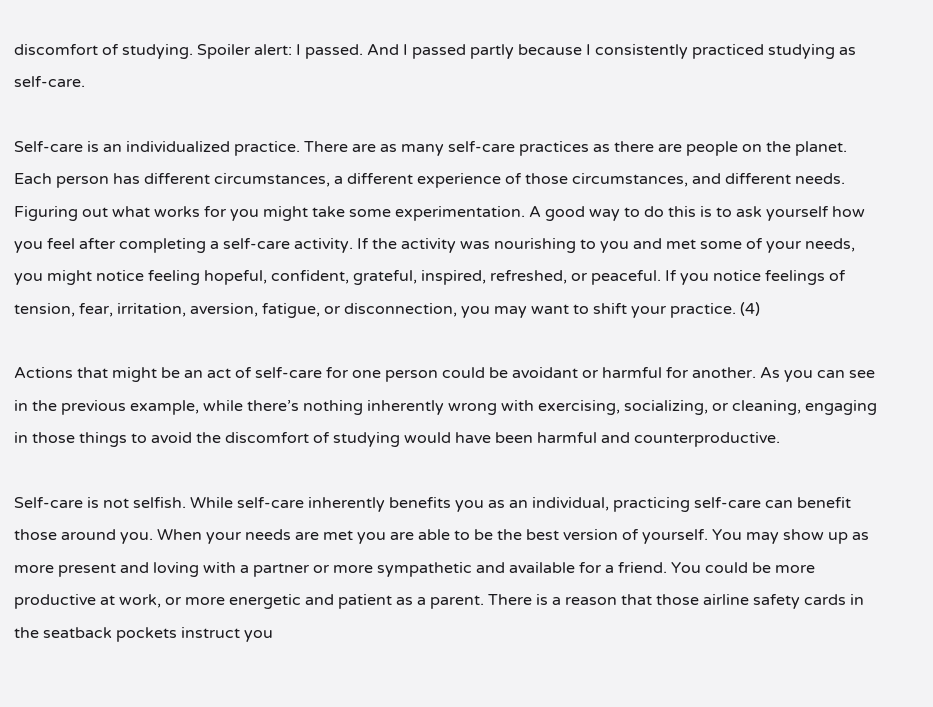discomfort of studying. Spoiler alert: I passed. And I passed partly because I consistently practiced studying as self-care.

Self-care is an individualized practice. There are as many self-care practices as there are people on the planet. Each person has different circumstances, a different experience of those circumstances, and different needs. Figuring out what works for you might take some experimentation. A good way to do this is to ask yourself how you feel after completing a self-care activity. If the activity was nourishing to you and met some of your needs, you might notice feeling hopeful, confident, grateful, inspired, refreshed, or peaceful. If you notice feelings of tension, fear, irritation, aversion, fatigue, or disconnection, you may want to shift your practice. (4)

Actions that might be an act of self-care for one person could be avoidant or harmful for another. As you can see in the previous example, while there’s nothing inherently wrong with exercising, socializing, or cleaning, engaging in those things to avoid the discomfort of studying would have been harmful and counterproductive.

Self-care is not selfish. While self-care inherently benefits you as an individual, practicing self-care can benefit those around you. When your needs are met you are able to be the best version of yourself. You may show up as more present and loving with a partner or more sympathetic and available for a friend. You could be more productive at work, or more energetic and patient as a parent. There is a reason that those airline safety cards in the seatback pockets instruct you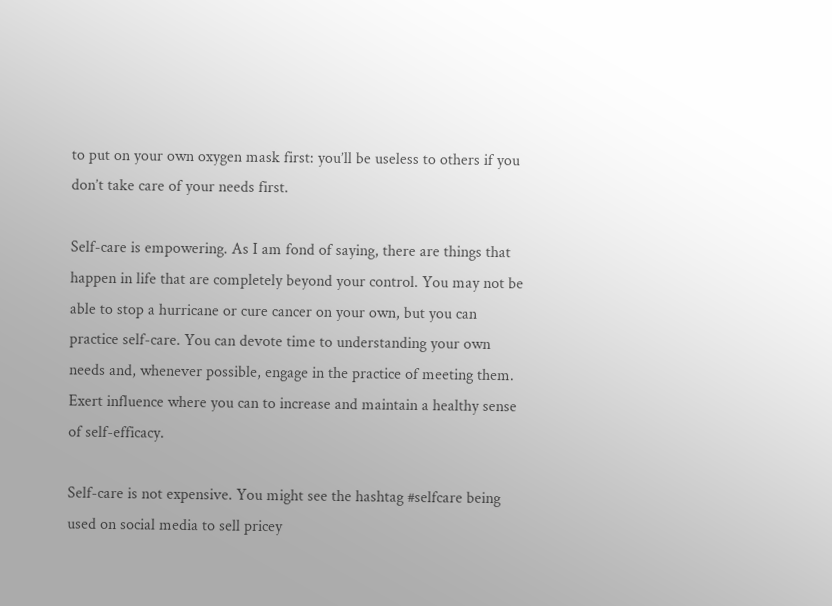to put on your own oxygen mask first: you’ll be useless to others if you don’t take care of your needs first.

Self-care is empowering. As I am fond of saying, there are things that happen in life that are completely beyond your control. You may not be able to stop a hurricane or cure cancer on your own, but you can practice self-care. You can devote time to understanding your own needs and, whenever possible, engage in the practice of meeting them. Exert influence where you can to increase and maintain a healthy sense of self-efficacy.

Self-care is not expensive. You might see the hashtag #selfcare being used on social media to sell pricey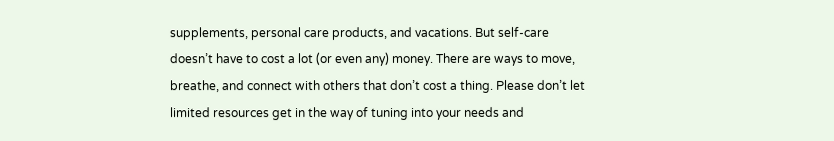supplements, personal care products, and vacations. But self-care doesn’t have to cost a lot (or even any) money. There are ways to move, breathe, and connect with others that don’t cost a thing. Please don’t let limited resources get in the way of tuning into your needs and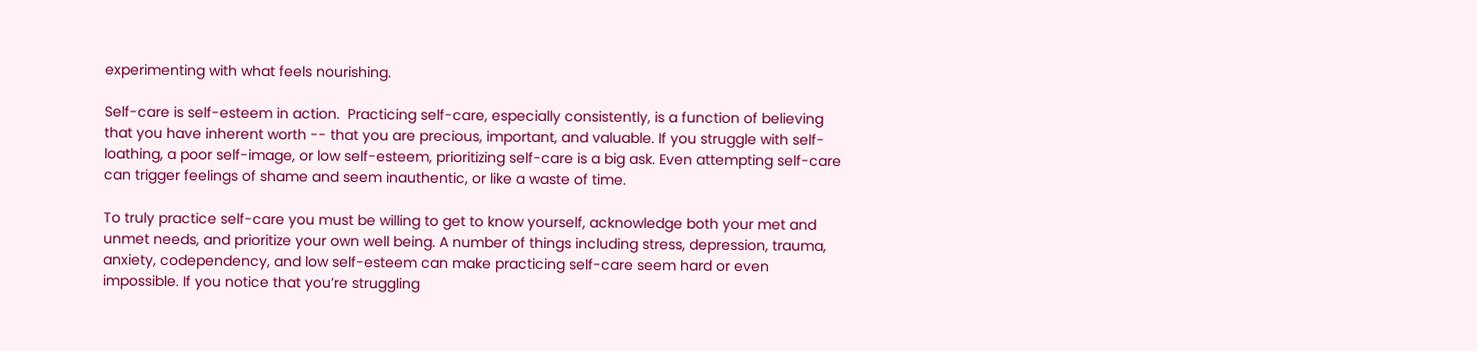experimenting with what feels nourishing.

Self-care is self-esteem in action.  Practicing self-care, especially consistently, is a function of believing that you have inherent worth -- that you are precious, important, and valuable. If you struggle with self-loathing, a poor self-image, or low self-esteem, prioritizing self-care is a big ask. Even attempting self-care can trigger feelings of shame and seem inauthentic, or like a waste of time.

To truly practice self-care you must be willing to get to know yourself, acknowledge both your met and unmet needs, and prioritize your own well being. A number of things including stress, depression, trauma, anxiety, codependency, and low self-esteem can make practicing self-care seem hard or even impossible. If you notice that you’re struggling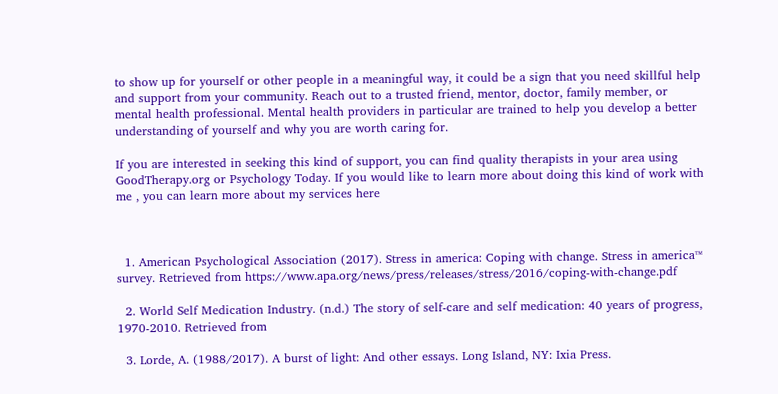to show up for yourself or other people in a meaningful way, it could be a sign that you need skillful help and support from your community. Reach out to a trusted friend, mentor, doctor, family member, or mental health professional. Mental health providers in particular are trained to help you develop a better understanding of yourself and why you are worth caring for.

If you are interested in seeking this kind of support, you can find quality therapists in your area using GoodTherapy.org or Psychology Today. If you would like to learn more about doing this kind of work with me , you can learn more about my services here



  1. American Psychological Association (2017). Stress in america: Coping with change. Stress in america™ survey. Retrieved from https://www.apa.org/news/press/releases/stress/2016/coping-with-change.pdf

  2. World Self Medication Industry. (n.d.) The story of self-care and self medication: 40 years of progress, 1970-2010. Retrieved from

  3. Lorde, A. (1988/2017). A burst of light: And other essays. Long Island, NY: Ixia Press.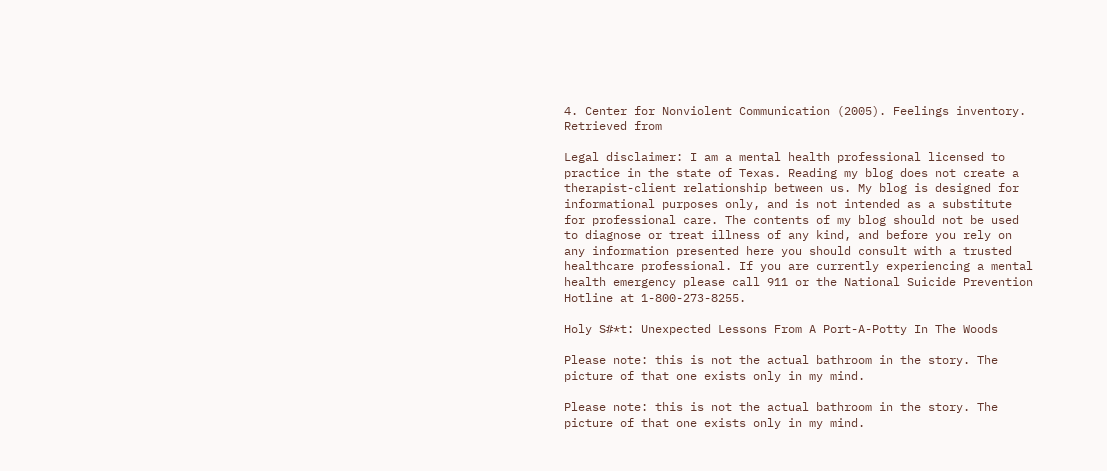4. Center for Nonviolent Communication (2005). Feelings inventory. Retrieved from

Legal disclaimer: I am a mental health professional licensed to practice in the state of Texas. Reading my blog does not create a therapist-client relationship between us. My blog is designed for informational purposes only, and is not intended as a substitute for professional care. The contents of my blog should not be used to diagnose or treat illness of any kind, and before you rely on any information presented here you should consult with a trusted healthcare professional. If you are currently experiencing a mental health emergency please call 911 or the National Suicide Prevention Hotline at 1-800-273-8255.

Holy S#*t: Unexpected Lessons From A Port-A-Potty In The Woods

Please note: this is not the actual bathroom in the story. The picture of that one exists only in my mind.

Please note: this is not the actual bathroom in the story. The picture of that one exists only in my mind.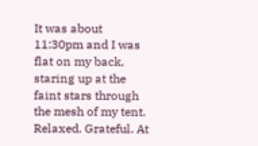It was about 11:30pm and I was flat on my back, staring up at the faint stars through the mesh of my tent. Relaxed. Grateful. At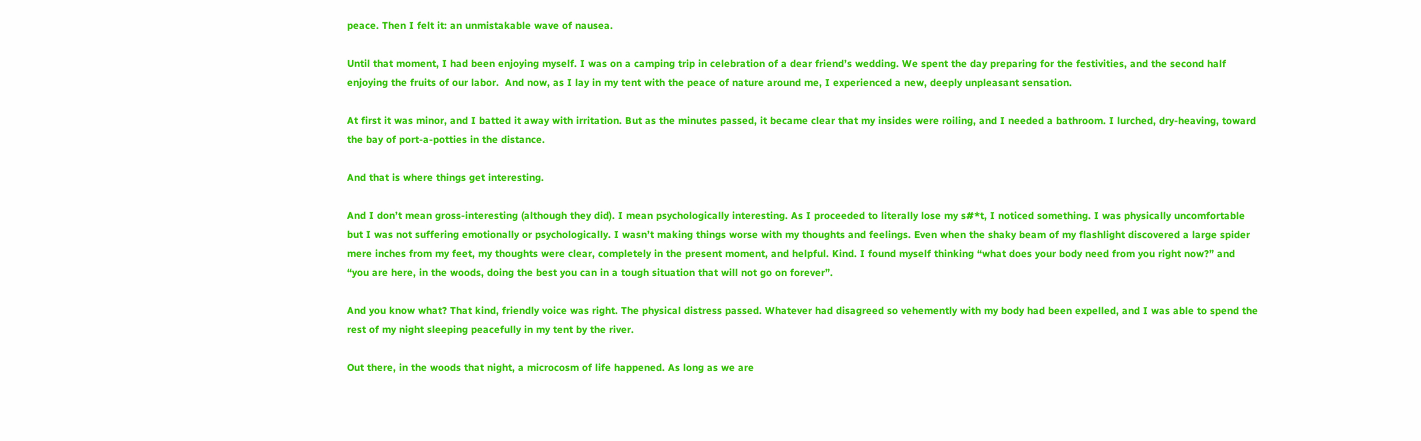peace. Then I felt it: an unmistakable wave of nausea.

Until that moment, I had been enjoying myself. I was on a camping trip in celebration of a dear friend’s wedding. We spent the day preparing for the festivities, and the second half enjoying the fruits of our labor.  And now, as I lay in my tent with the peace of nature around me, I experienced a new, deeply unpleasant sensation.

At first it was minor, and I batted it away with irritation. But as the minutes passed, it became clear that my insides were roiling, and I needed a bathroom. I lurched, dry-heaving, toward the bay of port-a-potties in the distance.

And that is where things get interesting.

And I don’t mean gross-interesting (although they did). I mean psychologically interesting. As I proceeded to literally lose my s#*t, I noticed something. I was physically uncomfortable but I was not suffering emotionally or psychologically. I wasn’t making things worse with my thoughts and feelings. Even when the shaky beam of my flashlight discovered a large spider mere inches from my feet, my thoughts were clear, completely in the present moment, and helpful. Kind. I found myself thinking “what does your body need from you right now?” and “you are here, in the woods, doing the best you can in a tough situation that will not go on forever”.

And you know what? That kind, friendly voice was right. The physical distress passed. Whatever had disagreed so vehemently with my body had been expelled, and I was able to spend the rest of my night sleeping peacefully in my tent by the river.

Out there, in the woods that night, a microcosm of life happened. As long as we are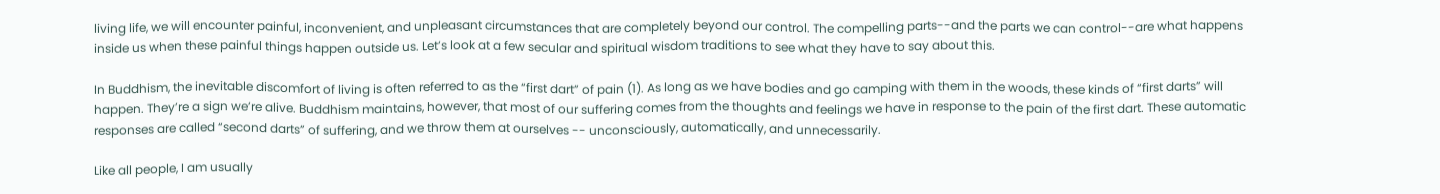living life, we will encounter painful, inconvenient, and unpleasant circumstances that are completely beyond our control. The compelling parts--and the parts we can control--are what happens inside us when these painful things happen outside us. Let’s look at a few secular and spiritual wisdom traditions to see what they have to say about this.

In Buddhism, the inevitable discomfort of living is often referred to as the “first dart” of pain (1). As long as we have bodies and go camping with them in the woods, these kinds of “first darts” will happen. They’re a sign we’re alive. Buddhism maintains, however, that most of our suffering comes from the thoughts and feelings we have in response to the pain of the first dart. These automatic responses are called “second darts” of suffering, and we throw them at ourselves -- unconsciously, automatically, and unnecessarily.

Like all people, I am usually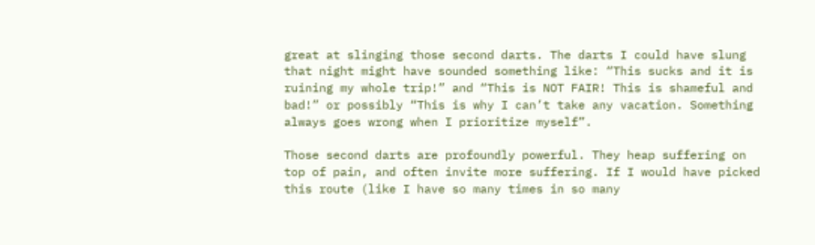great at slinging those second darts. The darts I could have slung that night might have sounded something like: “This sucks and it is ruining my whole trip!” and “This is NOT FAIR! This is shameful and bad!” or possibly “This is why I can’t take any vacation. Something always goes wrong when I prioritize myself”.

Those second darts are profoundly powerful. They heap suffering on top of pain, and often invite more suffering. If I would have picked this route (like I have so many times in so many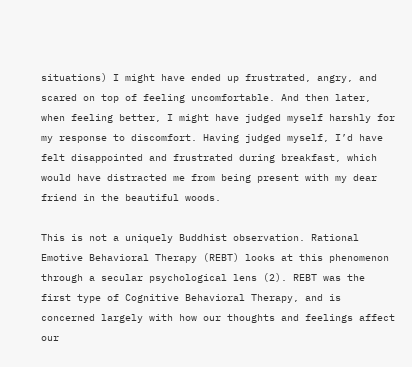situations) I might have ended up frustrated, angry, and scared on top of feeling uncomfortable. And then later, when feeling better, I might have judged myself harshly for my response to discomfort. Having judged myself, I’d have felt disappointed and frustrated during breakfast, which would have distracted me from being present with my dear friend in the beautiful woods.

This is not a uniquely Buddhist observation. Rational Emotive Behavioral Therapy (REBT) looks at this phenomenon through a secular psychological lens (2). REBT was the first type of Cognitive Behavioral Therapy, and is concerned largely with how our thoughts and feelings affect our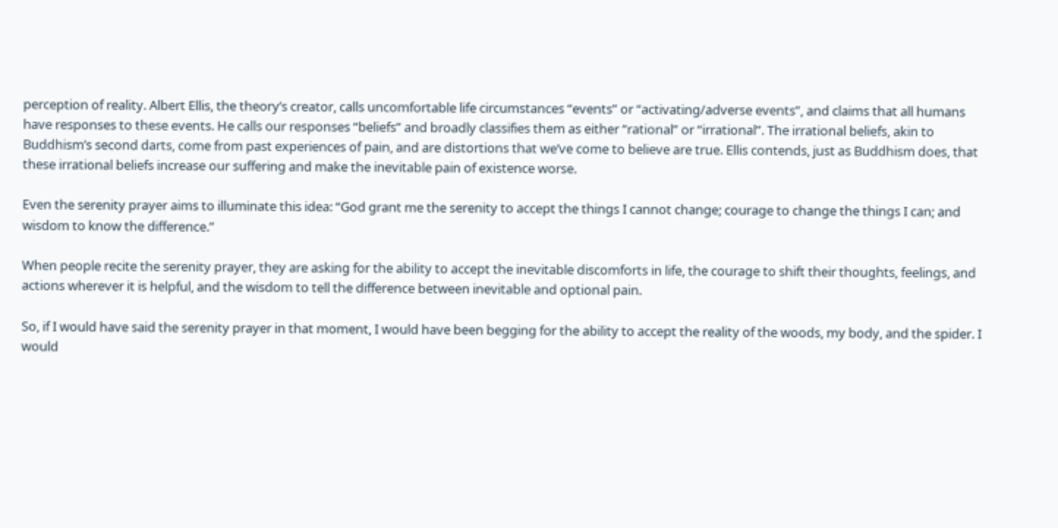perception of reality. Albert Ellis, the theory’s creator, calls uncomfortable life circumstances “events” or “activating/adverse events”, and claims that all humans have responses to these events. He calls our responses “beliefs” and broadly classifies them as either “rational” or “irrational”. The irrational beliefs, akin to Buddhism’s second darts, come from past experiences of pain, and are distortions that we’ve come to believe are true. Ellis contends, just as Buddhism does, that these irrational beliefs increase our suffering and make the inevitable pain of existence worse.

Even the serenity prayer aims to illuminate this idea: “God grant me the serenity to accept the things I cannot change; courage to change the things I can; and wisdom to know the difference.”

When people recite the serenity prayer, they are asking for the ability to accept the inevitable discomforts in life, the courage to shift their thoughts, feelings, and actions wherever it is helpful, and the wisdom to tell the difference between inevitable and optional pain.

So, if I would have said the serenity prayer in that moment, I would have been begging for the ability to accept the reality of the woods, my body, and the spider. I would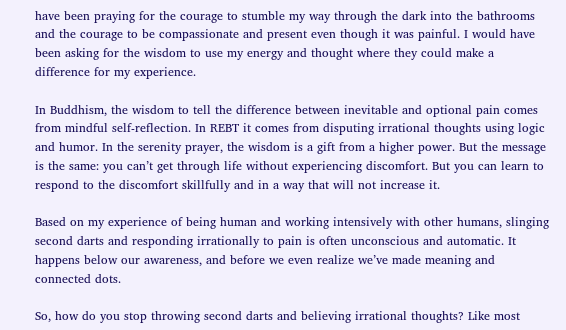have been praying for the courage to stumble my way through the dark into the bathrooms and the courage to be compassionate and present even though it was painful. I would have been asking for the wisdom to use my energy and thought where they could make a difference for my experience.

In Buddhism, the wisdom to tell the difference between inevitable and optional pain comes from mindful self-reflection. In REBT it comes from disputing irrational thoughts using logic and humor. In the serenity prayer, the wisdom is a gift from a higher power. But the message is the same: you can’t get through life without experiencing discomfort. But you can learn to respond to the discomfort skillfully and in a way that will not increase it.

Based on my experience of being human and working intensively with other humans, slinging second darts and responding irrationally to pain is often unconscious and automatic. It happens below our awareness, and before we even realize we’ve made meaning and connected dots.

So, how do you stop throwing second darts and believing irrational thoughts? Like most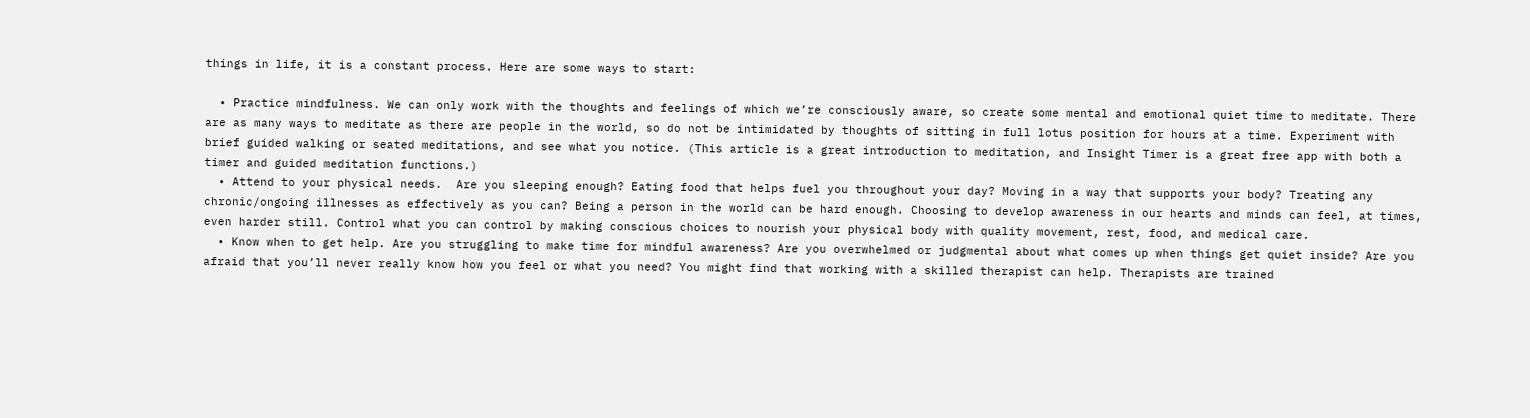things in life, it is a constant process. Here are some ways to start:

  • Practice mindfulness. We can only work with the thoughts and feelings of which we’re consciously aware, so create some mental and emotional quiet time to meditate. There are as many ways to meditate as there are people in the world, so do not be intimidated by thoughts of sitting in full lotus position for hours at a time. Experiment with brief guided walking or seated meditations, and see what you notice. (This article is a great introduction to meditation, and Insight Timer is a great free app with both a timer and guided meditation functions.)
  • Attend to your physical needs.  Are you sleeping enough? Eating food that helps fuel you throughout your day? Moving in a way that supports your body? Treating any chronic/ongoing illnesses as effectively as you can? Being a person in the world can be hard enough. Choosing to develop awareness in our hearts and minds can feel, at times, even harder still. Control what you can control by making conscious choices to nourish your physical body with quality movement, rest, food, and medical care.
  • Know when to get help. Are you struggling to make time for mindful awareness? Are you overwhelmed or judgmental about what comes up when things get quiet inside? Are you afraid that you’ll never really know how you feel or what you need? You might find that working with a skilled therapist can help. Therapists are trained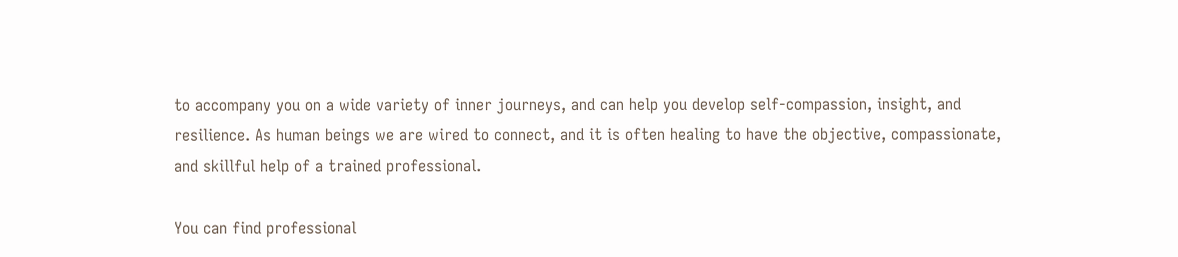to accompany you on a wide variety of inner journeys, and can help you develop self-compassion, insight, and resilience. As human beings we are wired to connect, and it is often healing to have the objective, compassionate, and skillful help of a trained professional.

You can find professional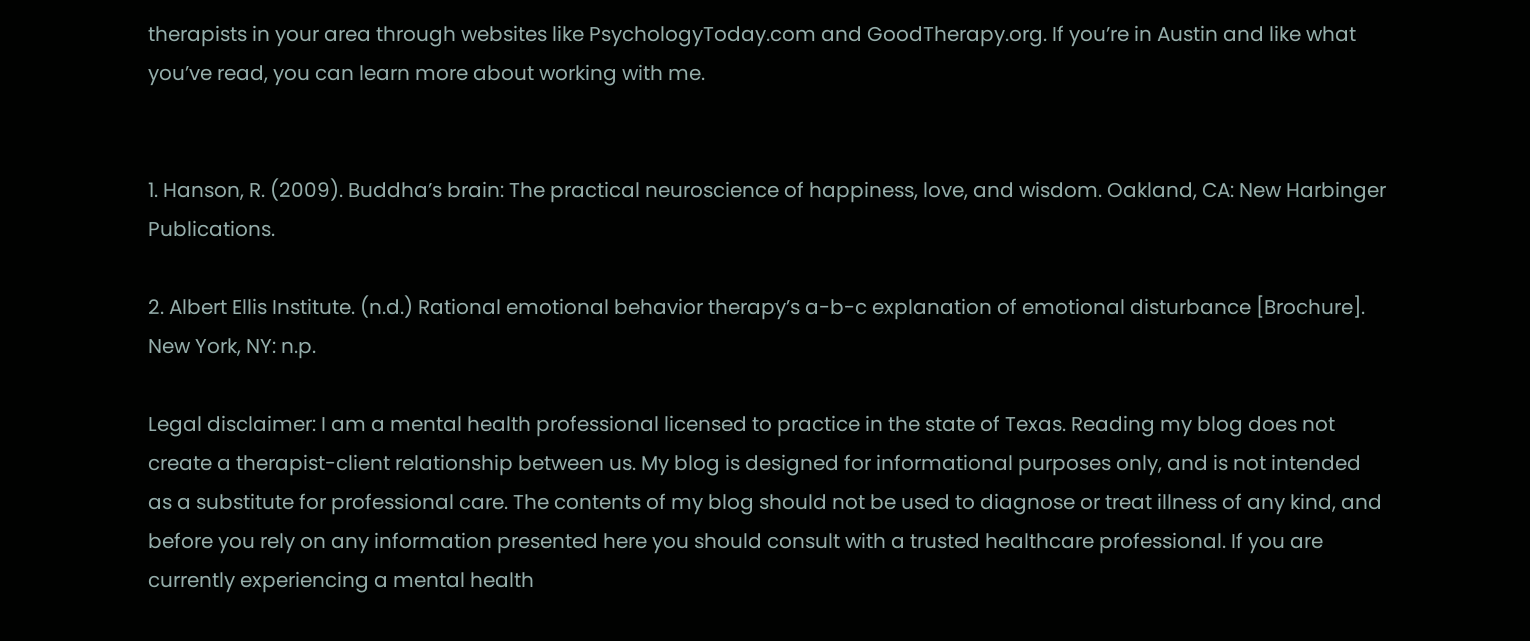therapists in your area through websites like PsychologyToday.com and GoodTherapy.org. If you’re in Austin and like what you’ve read, you can learn more about working with me.


1. Hanson, R. (2009). Buddha’s brain: The practical neuroscience of happiness, love, and wisdom. Oakland, CA: New Harbinger Publications.

2. Albert Ellis Institute. (n.d.) Rational emotional behavior therapy’s a-b-c explanation of emotional disturbance [Brochure]. New York, NY: n.p.

Legal disclaimer: I am a mental health professional licensed to practice in the state of Texas. Reading my blog does not create a therapist-client relationship between us. My blog is designed for informational purposes only, and is not intended as a substitute for professional care. The contents of my blog should not be used to diagnose or treat illness of any kind, and before you rely on any information presented here you should consult with a trusted healthcare professional. If you are currently experiencing a mental health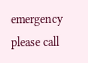emergency please call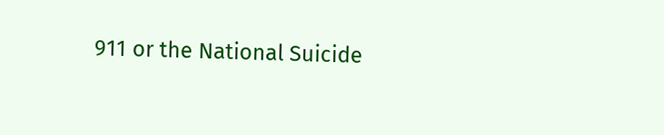911 or the National Suicide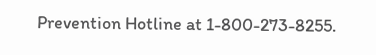Prevention Hotline at 1-800-273-8255.